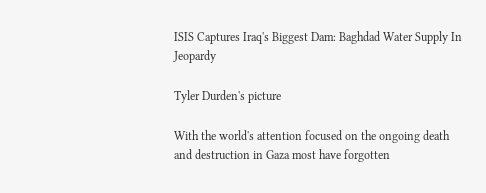ISIS Captures Iraq's Biggest Dam: Baghdad Water Supply In Jeopardy

Tyler Durden's picture

With the world's attention focused on the ongoing death and destruction in Gaza most have forgotten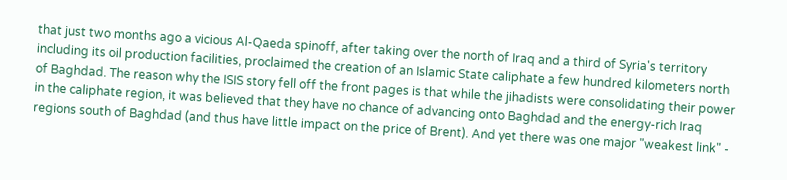that just two months ago a vicious Al-Qaeda spinoff, after taking over the north of Iraq and a third of Syria's territory including its oil production facilities, proclaimed the creation of an Islamic State caliphate a few hundred kilometers north of Baghdad. The reason why the ISIS story fell off the front pages is that while the jihadists were consolidating their power in the caliphate region, it was believed that they have no chance of advancing onto Baghdad and the energy-rich Iraq regions south of Baghdad (and thus have little impact on the price of Brent). And yet there was one major "weakest link" -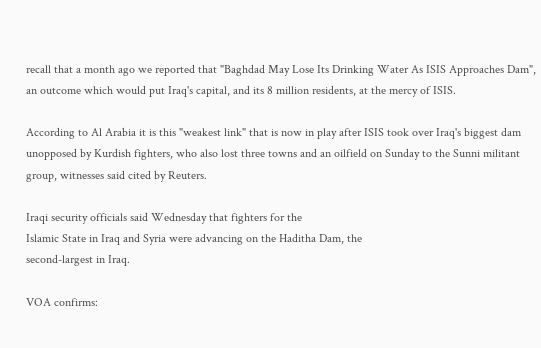recall that a month ago we reported that "Baghdad May Lose Its Drinking Water As ISIS Approaches Dam", an outcome which would put Iraq's capital, and its 8 million residents, at the mercy of ISIS.

According to Al Arabia it is this "weakest link" that is now in play after ISIS took over Iraq's biggest dam unopposed by Kurdish fighters, who also lost three towns and an oilfield on Sunday to the Sunni militant group, witnesses said cited by Reuters.

Iraqi security officials said Wednesday that fighters for the
Islamic State in Iraq and Syria were advancing on the Haditha Dam, the
second-largest in Iraq.

VOA confirms: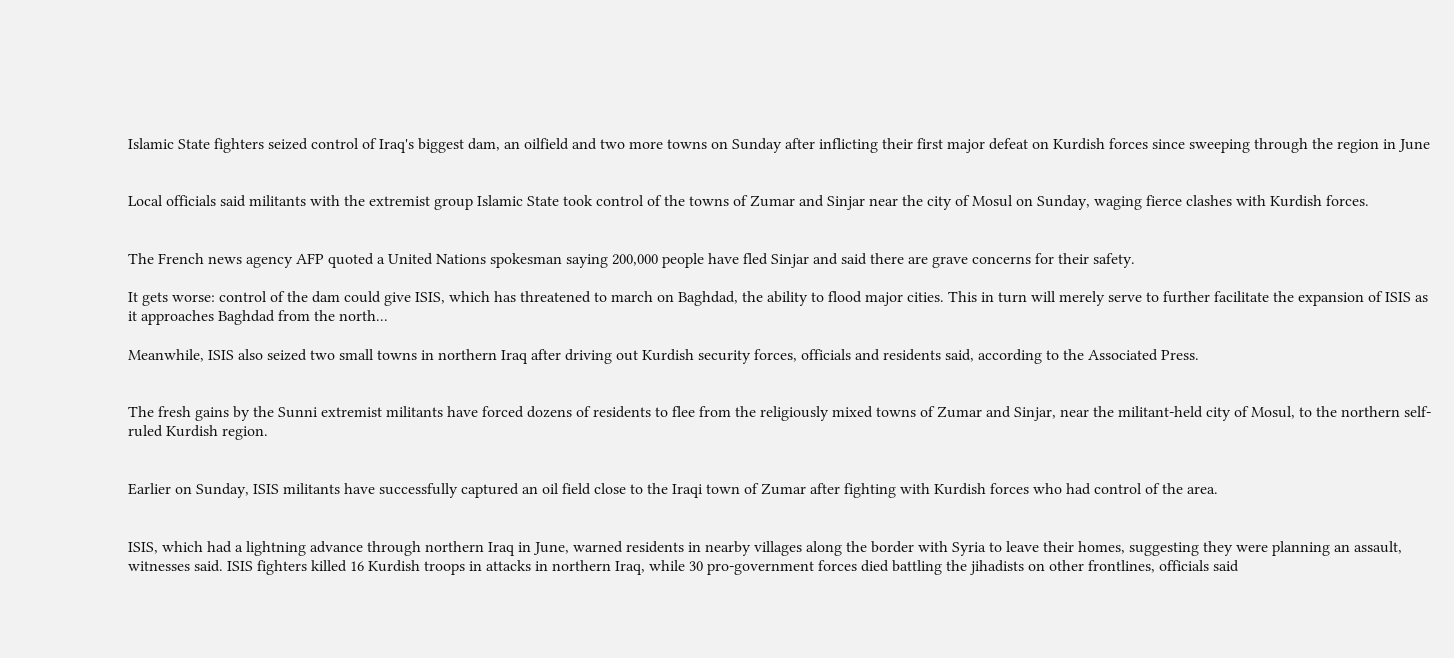Islamic State fighters seized control of Iraq's biggest dam, an oilfield and two more towns on Sunday after inflicting their first major defeat on Kurdish forces since sweeping through the region in June


Local officials said militants with the extremist group Islamic State took control of the towns of Zumar and Sinjar near the city of Mosul on Sunday, waging fierce clashes with Kurdish forces.


The French news agency AFP quoted a United Nations spokesman saying 200,000 people have fled Sinjar and said there are grave concerns for their safety.

It gets worse: control of the dam could give ISIS, which has threatened to march on Baghdad, the ability to flood major cities. This in turn will merely serve to further facilitate the expansion of ISIS as it approaches Baghdad from the north...

Meanwhile, ISIS also seized two small towns in northern Iraq after driving out Kurdish security forces, officials and residents said, according to the Associated Press.


The fresh gains by the Sunni extremist militants have forced dozens of residents to flee from the religiously mixed towns of Zumar and Sinjar, near the militant-held city of Mosul, to the northern self-ruled Kurdish region.


Earlier on Sunday, ISIS militants have successfully captured an oil field close to the Iraqi town of Zumar after fighting with Kurdish forces who had control of the area.


ISIS, which had a lightning advance through northern Iraq in June, warned residents in nearby villages along the border with Syria to leave their homes, suggesting they were planning an assault, witnesses said. ISIS fighters killed 16 Kurdish troops in attacks in northern Iraq, while 30 pro-government forces died battling the jihadists on other frontlines, officials said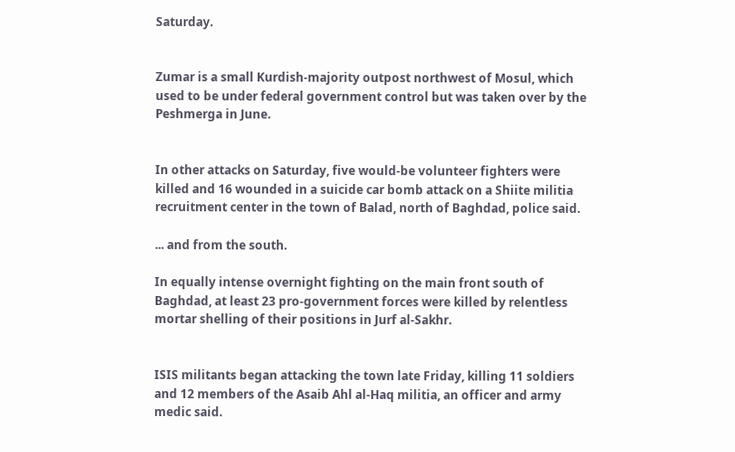Saturday.


Zumar is a small Kurdish-majority outpost northwest of Mosul, which used to be under federal government control but was taken over by the Peshmerga in June.


In other attacks on Saturday, five would-be volunteer fighters were killed and 16 wounded in a suicide car bomb attack on a Shiite militia recruitment center in the town of Balad, north of Baghdad, police said.

... and from the south.

In equally intense overnight fighting on the main front south of Baghdad, at least 23 pro-government forces were killed by relentless mortar shelling of their positions in Jurf al-Sakhr.


ISIS militants began attacking the town late Friday, killing 11 soldiers and 12 members of the Asaib Ahl al-Haq militia, an officer and army medic said.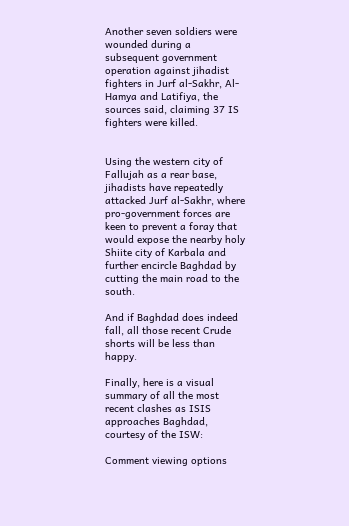Another seven soldiers were wounded during a subsequent government operation against jihadist fighters in Jurf al-Sakhr, Al-Hamya and Latifiya, the sources said, claiming 37 IS fighters were killed.


Using the western city of Fallujah as a rear base, jihadists have repeatedly attacked Jurf al-Sakhr, where pro-government forces are keen to prevent a foray that would expose the nearby holy Shiite city of Karbala and further encircle Baghdad by cutting the main road to the south.

And if Baghdad does indeed fall, all those recent Crude shorts will be less than happy.

Finally, here is a visual summary of all the most recent clashes as ISIS approaches Baghdad, courtesy of the ISW:

Comment viewing options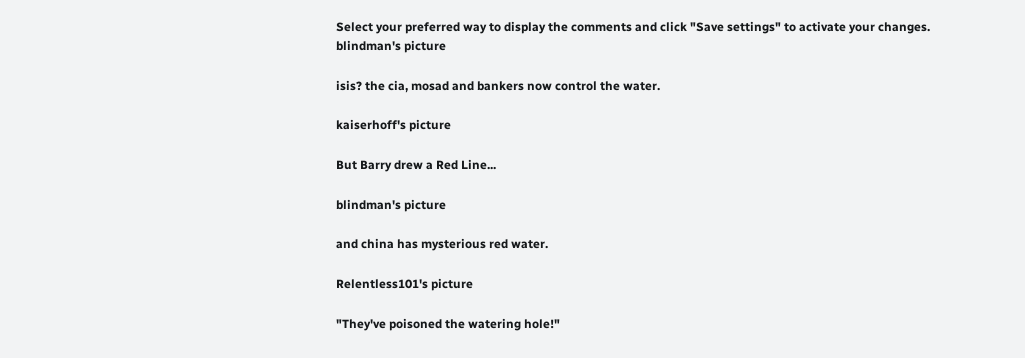Select your preferred way to display the comments and click "Save settings" to activate your changes.
blindman's picture

isis? the cia, mosad and bankers now control the water.

kaiserhoff's picture

But Barry drew a Red Line...

blindman's picture

and china has mysterious red water.

Relentless101's picture

"They've poisoned the watering hole!"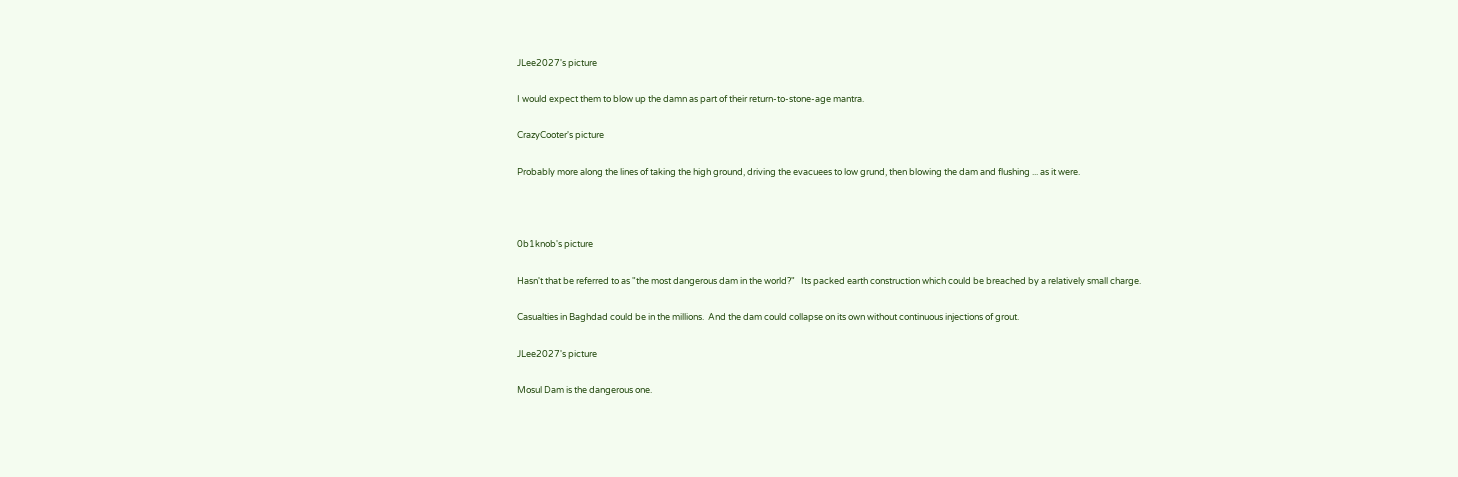JLee2027's picture

I would expect them to blow up the damn as part of their return-to-stone-age mantra.

CrazyCooter's picture

Probably more along the lines of taking the high ground, driving the evacuees to low grund, then blowing the dam and flushing ... as it were.



0b1knob's picture

Hasn't that be referred to as "the most dangerous dam in the world?"   Its packed earth construction which could be breached by a relatively small charge.

Casualties in Baghdad could be in the millions.  And the dam could collapse on its own without continuous injections of grout.

JLee2027's picture

Mosul Dam is the dangerous one.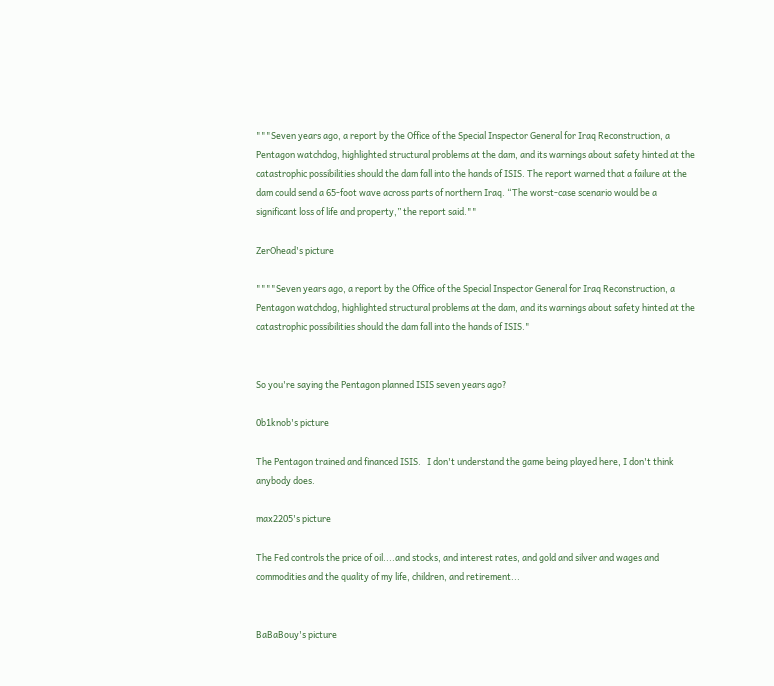"""Seven years ago, a report by the Office of the Special Inspector General for Iraq Reconstruction, a Pentagon watchdog, highlighted structural problems at the dam, and its warnings about safety hinted at the catastrophic possibilities should the dam fall into the hands of ISIS. The report warned that a failure at the dam could send a 65-foot wave across parts of northern Iraq. “The worst-case scenario would be a significant loss of life and property,” the report said.""

ZerOhead's picture

""""Seven years ago, a report by the Office of the Special Inspector General for Iraq Reconstruction, a Pentagon watchdog, highlighted structural problems at the dam, and its warnings about safety hinted at the catastrophic possibilities should the dam fall into the hands of ISIS."


So you're saying the Pentagon planned ISIS seven years ago?

0b1knob's picture

The Pentagon trained and financed ISIS.   I don't understand the game being played here, I don't think anybody does.

max2205's picture

The Fed controls the price of oil....and stocks, and interest rates, and gold and silver and wages and commodities and the quality of my life, children, and retirement...


BaBaBouy's picture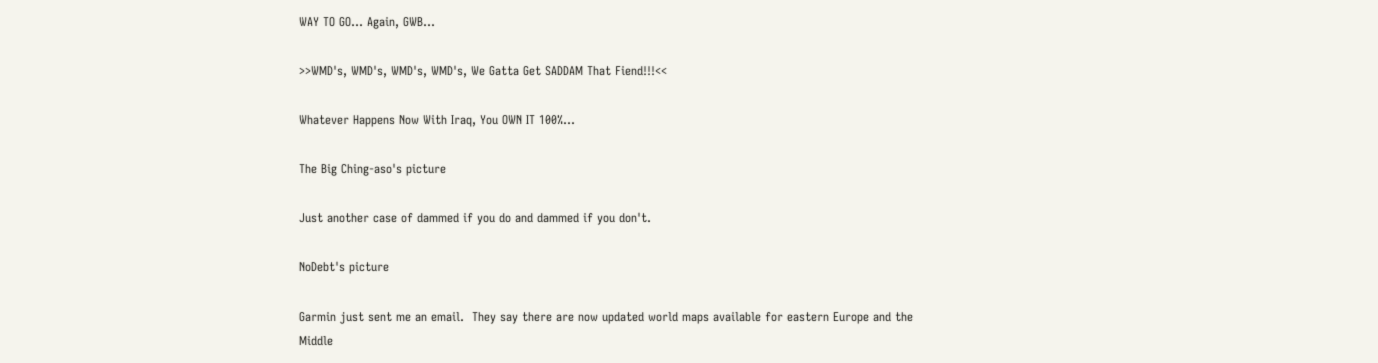WAY TO GO... Again, GWB...

>>WMD's, WMD's, WMD's, WMD's, We Gatta Get SADDAM That Fiend!!!<<

Whatever Happens Now With Iraq, You OWN IT 100%...

The Big Ching-aso's picture

Just another case of dammed if you do and dammed if you don't.

NoDebt's picture

Garmin just sent me an email.  They say there are now updated world maps available for eastern Europe and the Middle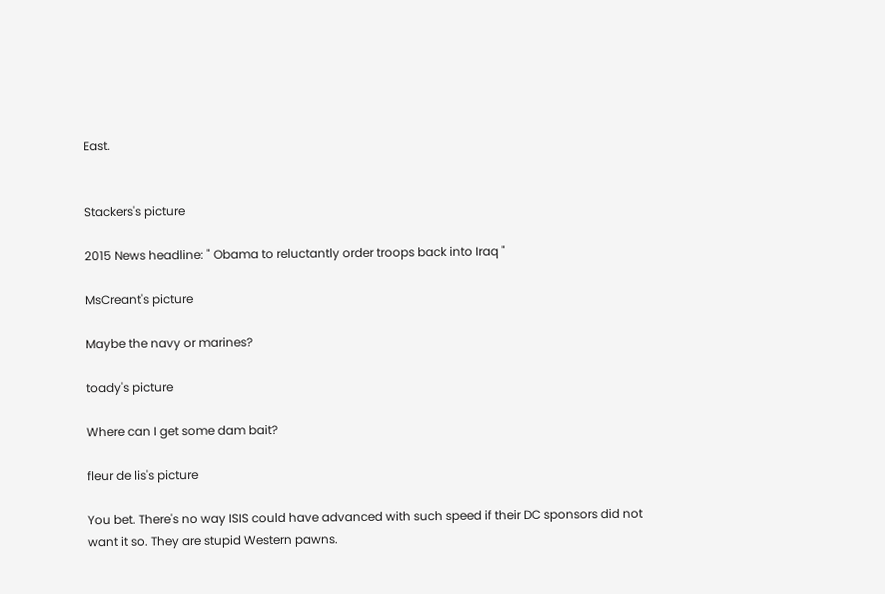East.


Stackers's picture

2015 News headline: " Obama to reluctantly order troops back into Iraq "

MsCreant's picture

Maybe the navy or marines?

toady's picture

Where can I get some dam bait?

fleur de lis's picture

You bet. There's no way ISIS could have advanced with such speed if their DC sponsors did not want it so. They are stupid Western pawns.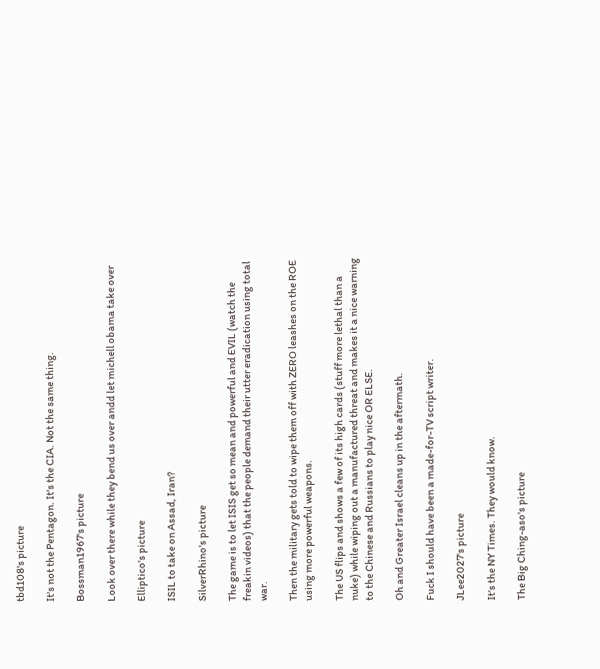tbd108's picture

It's not the Pentagon. It's the CIA. Not the same thing.

Bossman1967's picture

Look over there while they bend us over andd let michell obama take over

Elliptico's picture

ISIL to take on Assad, Iran?

SilverRhino's picture

The game is to let ISIS get so mean and powerful and EVIL (watch the freakin videos) that the people demand their utter eradication using total war.

Then the military gets told to wipe them off with ZERO leashes on the ROE using more powerful weapons.

The US flips and shows a few of its high cards (stuff more lethal than a nuke) while wiping out a manufactured threat and makes it a nice warning to the Chinese and Russians to play nice OR ELSE.

Oh and Greater Israel cleans up in the aftermath.

Fuck I should have been a made-for-TV script writer.

JLee2027's picture

It's the NY Times. They would know.

The Big Ching-aso's picture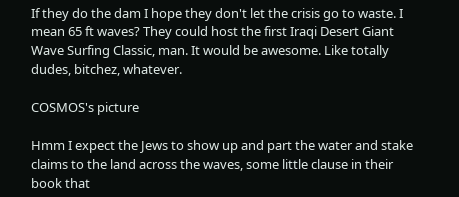If they do the dam I hope they don't let the crisis go to waste. I mean 65 ft waves? They could host the first Iraqi Desert Giant Wave Surfing Classic, man. It would be awesome. Like totally dudes, bitchez, whatever.

COSMOS's picture

Hmm I expect the Jews to show up and part the water and stake claims to the land across the waves, some little clause in their book that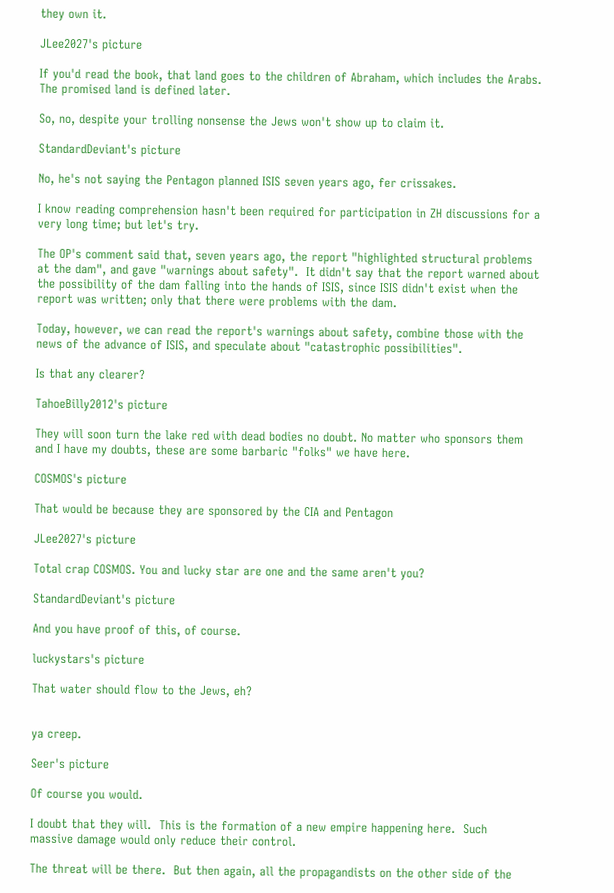they own it.

JLee2027's picture

If you'd read the book, that land goes to the children of Abraham, which includes the Arabs. The promised land is defined later.

So, no, despite your trolling nonsense the Jews won't show up to claim it.

StandardDeviant's picture

No, he's not saying the Pentagon planned ISIS seven years ago, fer crissakes.

I know reading comprehension hasn't been required for participation in ZH discussions for a very long time; but let's try.

The OP's comment said that, seven years ago, the report "highlighted structural problems at the dam", and gave "warnings about safety".  It didn't say that the report warned about the possibility of the dam falling into the hands of ISIS, since ISIS didn't exist when the report was written; only that there were problems with the dam.

Today, however, we can read the report's warnings about safety, combine those with the news of the advance of ISIS, and speculate about "catastrophic possibilities".

Is that any clearer?

TahoeBilly2012's picture

They will soon turn the lake red with dead bodies no doubt. No matter who sponsors them and I have my doubts, these are some barbaric "folks" we have here.

COSMOS's picture

That would be because they are sponsored by the CIA and Pentagon

JLee2027's picture

Total crap COSMOS. You and lucky star are one and the same aren't you?

StandardDeviant's picture

And you have proof of this, of course.

luckystars's picture

That water should flow to the Jews, eh?


ya creep.

Seer's picture

Of course you would.

I doubt that they will.  This is the formation of a new empire happening here.  Such massive damage would only reduce their control.

The threat will be there.  But then again, all the propagandists on the other side of the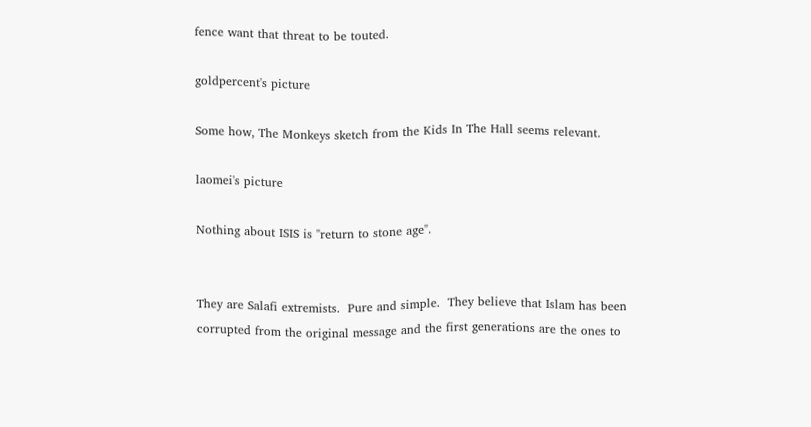fence want that threat to be touted.

goldpercent's picture

Some how, The Monkeys sketch from the Kids In The Hall seems relevant.

laomei's picture

Nothing about ISIS is "return to stone age".


They are Salafi extremists.  Pure and simple.  They believe that Islam has been corrupted from the original message and the first generations are the ones to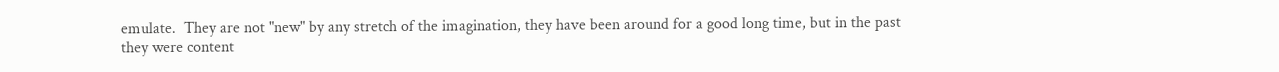emulate.  They are not "new" by any stretch of the imagination, they have been around for a good long time, but in the past they were content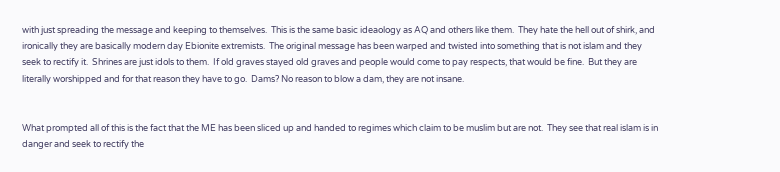with just spreading the message and keeping to themselves.  This is the same basic ideaology as AQ and others like them.  They hate the hell out of shirk, and ironically they are basically modern day Ebionite extremists.  The original message has been warped and twisted into something that is not islam and they seek to rectify it.  Shrines are just idols to them.  If old graves stayed old graves and people would come to pay respects, that would be fine.  But they are literally worshipped and for that reason they have to go.  Dams? No reason to blow a dam, they are not insane.


What prompted all of this is the fact that the ME has been sliced up and handed to regimes which claim to be muslim but are not.  They see that real islam is in danger and seek to rectify the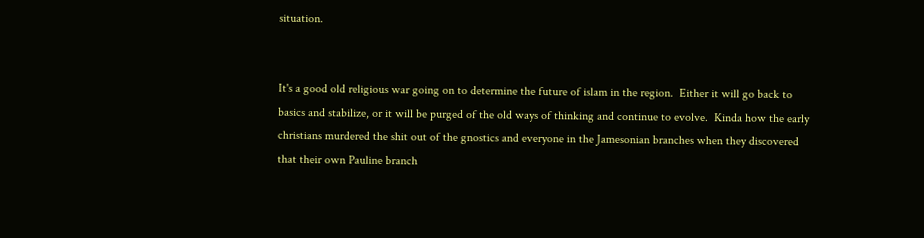situation.


It's a good old religious war going on to determine the future of islam in the region.  Either it will go back to basics and stabilize, or it will be purged of the old ways of thinking and continue to evolve.  Kinda how the early christians murdered the shit out of the gnostics and everyone in the Jamesonian branches when they discovered that their own Pauline branch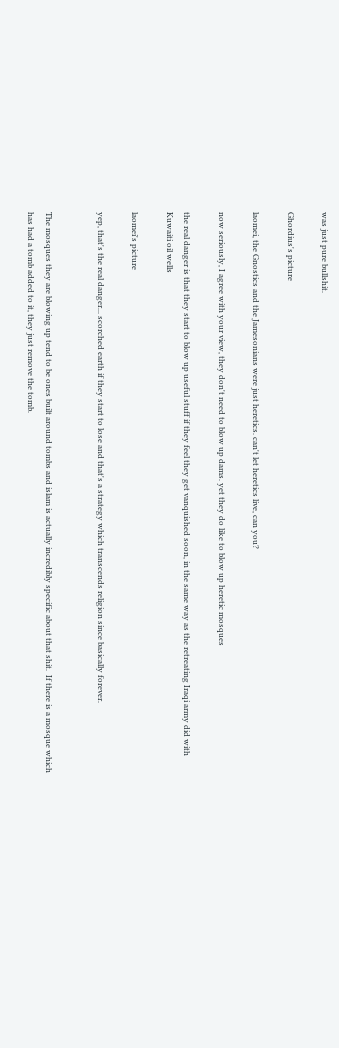was just pure bullshit.

Ghordius's picture

laomei, the Gnostics and the Jamesonians were just heretics. can't let heretics live, can you?

now seriously, I agree with your view, they don't need to blow up dams. yet they do like to blow up heretic mosques

the real danger is that they start to blow up useful stuff if they feel they get vanquished soon, in the same way as the retreating Iraqi army did with Kuwaiti oil wells

laomei's picture

yep, that's the real danger... scorched earth if they start to lose and that's a strategy which transcends religion since basically forever.


The mosques they are blowing up tend to be ones built around tombs and islam is actually incredibly specific about that shit.  If there is a mosque which has had a tomb added to it, they just remove the tomb.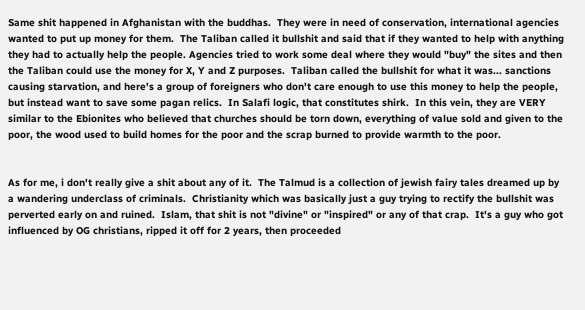Same shit happened in Afghanistan with the buddhas.  They were in need of conservation, international agencies wanted to put up money for them.  The Taliban called it bullshit and said that if they wanted to help with anything they had to actually help the people. Agencies tried to work some deal where they would "buy" the sites and then the Taliban could use the money for X, Y and Z purposes.  Taliban called the bullshit for what it was... sanctions causing starvation, and here's a group of foreigners who don't care enough to use this money to help the people, but instead want to save some pagan relics.  In Salafi logic, that constitutes shirk.  In this vein, they are VERY similar to the Ebionites who believed that churches should be torn down, everything of value sold and given to the poor, the wood used to build homes for the poor and the scrap burned to provide warmth to the poor.


As for me, i don't really give a shit about any of it.  The Talmud is a collection of jewish fairy tales dreamed up by a wandering underclass of criminals.  Christianity which was basically just a guy trying to rectify the bullshit was perverted early on and ruined.  Islam, that shit is not "divine" or "inspired" or any of that crap.  It's a guy who got influenced by OG christians, ripped it off for 2 years, then proceeded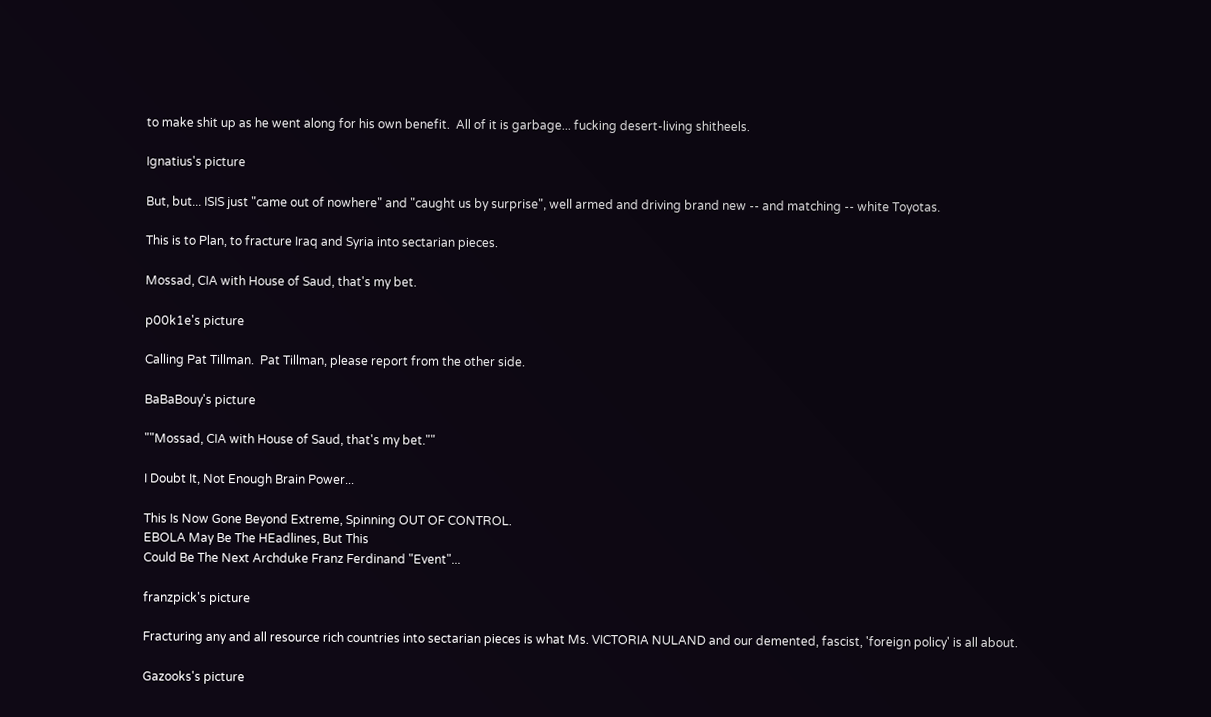to make shit up as he went along for his own benefit.  All of it is garbage... fucking desert-living shitheels.

Ignatius's picture

But, but... ISIS just "came out of nowhere" and "caught us by surprise", well armed and driving brand new -- and matching -- white Toyotas.

This is to Plan, to fracture Iraq and Syria into sectarian pieces.

Mossad, CIA with House of Saud, that's my bet.

p00k1e's picture

Calling Pat Tillman.  Pat Tillman, please report from the other side.

BaBaBouy's picture

""Mossad, CIA with House of Saud, that's my bet.""

I Doubt It, Not Enough Brain Power...

This Is Now Gone Beyond Extreme, Spinning OUT OF CONTROL.
EBOLA May Be The HEadlines, But This
Could Be The Next Archduke Franz Ferdinand "Event"...

franzpick's picture

Fracturing any and all resource rich countries into sectarian pieces is what Ms. VICTORIA NULAND and our demented, fascist, 'foreign policy' is all about.

Gazooks's picture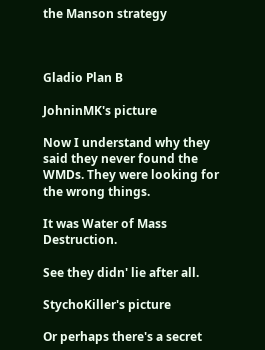the Manson strategy



Gladio Plan B

JohninMK's picture

Now I understand why they said they never found the WMDs. They were looking for the wrong things.

It was Water of Mass Destruction.

See they didn' lie after all.

StychoKiller's picture

Or perhaps there's a secret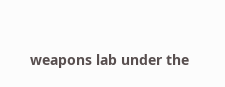weapons lab under the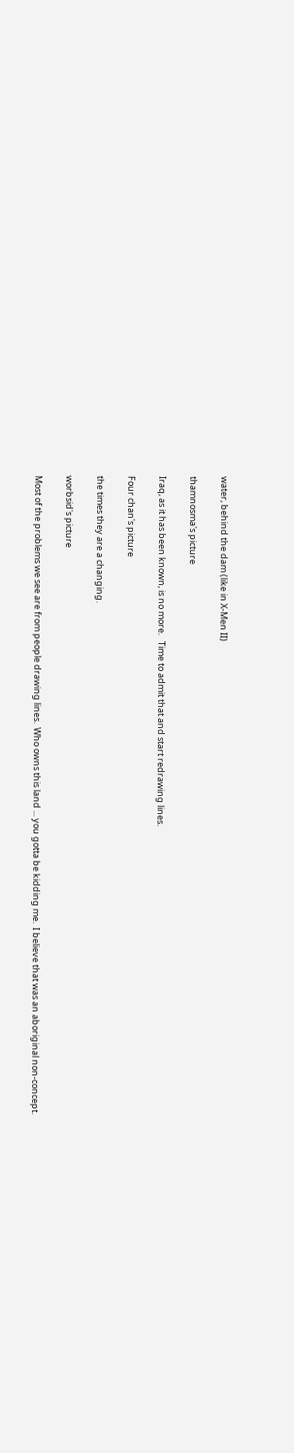water, behind the dam (like in X-Men II)

thamnosma's picture

Iraq, as it has been known, is no more.   Time to admit that and start redrawing lines.

Four chan's picture

the times they are a changing.

worbsid's picture

Most of the problems we see are from people drawing lines.  Who owns this land ... you gotta be kidding me.  I believe that was an aboriginal non-concept.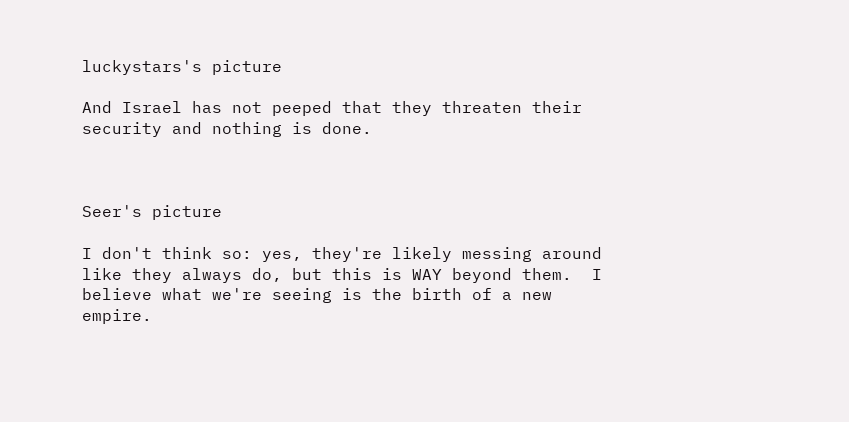luckystars's picture

And Israel has not peeped that they threaten their security and nothing is done.



Seer's picture

I don't think so: yes, they're likely messing around like they always do, but this is WAY beyond them.  I believe what we're seeing is the birth of a new empire.